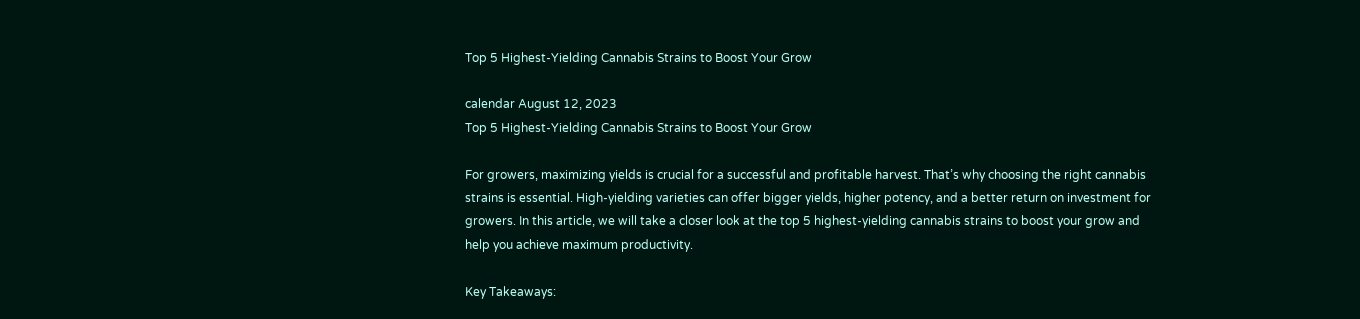Top 5 Highest-Yielding Cannabis Strains to Boost Your Grow

calendar August 12, 2023
Top 5 Highest-Yielding Cannabis Strains to Boost Your Grow

For growers, maximizing yields is crucial for a successful and profitable harvest. That’s why choosing the right cannabis strains is essential. High-yielding varieties can offer bigger yields, higher potency, and a better return on investment for growers. In this article, we will take a closer look at the top 5 highest-yielding cannabis strains to boost your grow and help you achieve maximum productivity.

Key Takeaways: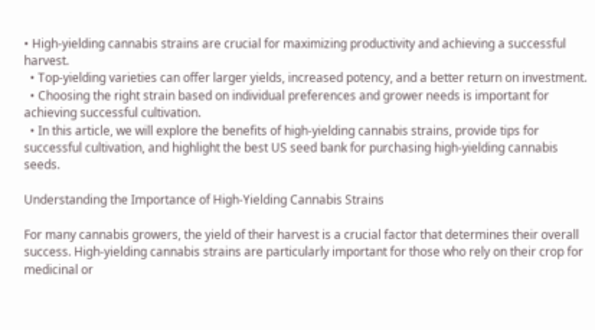• High-yielding cannabis strains are crucial for maximizing productivity and achieving a successful harvest.
  • Top-yielding varieties can offer larger yields, increased potency, and a better return on investment.
  • Choosing the right strain based on individual preferences and grower needs is important for achieving successful cultivation.
  • In this article, we will explore the benefits of high-yielding cannabis strains, provide tips for successful cultivation, and highlight the best US seed bank for purchasing high-yielding cannabis seeds.

Understanding the Importance of High-Yielding Cannabis Strains

For many cannabis growers, the yield of their harvest is a crucial factor that determines their overall success. High-yielding cannabis strains are particularly important for those who rely on their crop for medicinal or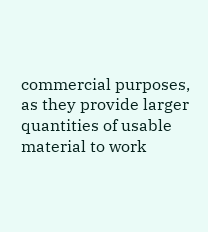commercial purposes, as they provide larger quantities of usable material to work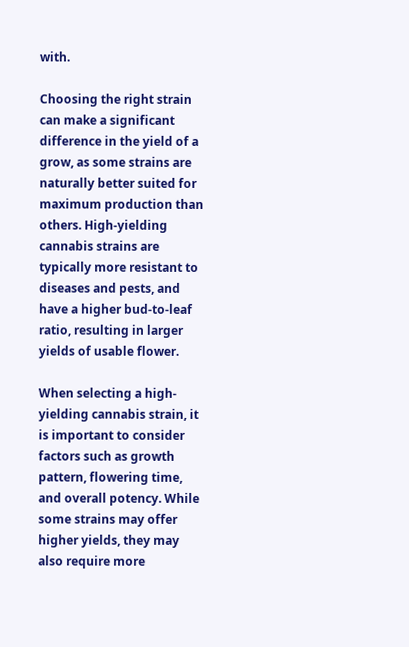with.

Choosing the right strain can make a significant difference in the yield of a grow, as some strains are naturally better suited for maximum production than others. High-yielding cannabis strains are typically more resistant to diseases and pests, and have a higher bud-to-leaf ratio, resulting in larger yields of usable flower.

When selecting a high-yielding cannabis strain, it is important to consider factors such as growth pattern, flowering time, and overall potency. While some strains may offer higher yields, they may also require more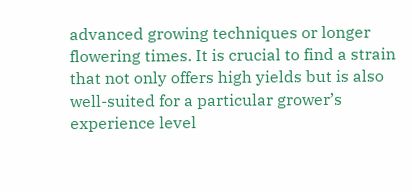advanced growing techniques or longer flowering times. It is crucial to find a strain that not only offers high yields but is also well-suited for a particular grower’s experience level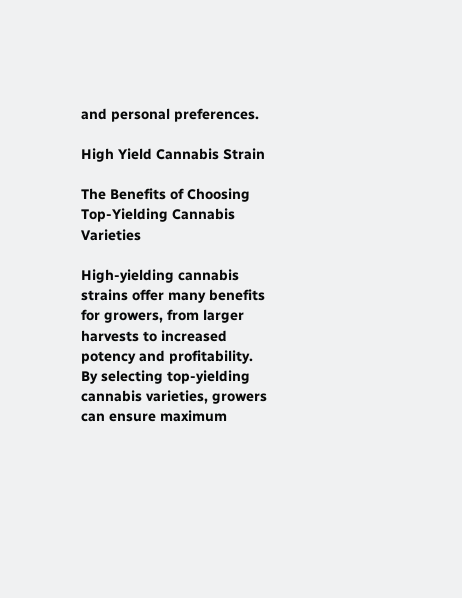and personal preferences.

High Yield Cannabis Strain

The Benefits of Choosing Top-Yielding Cannabis Varieties

High-yielding cannabis strains offer many benefits for growers, from larger harvests to increased potency and profitability. By selecting top-yielding cannabis varieties, growers can ensure maximum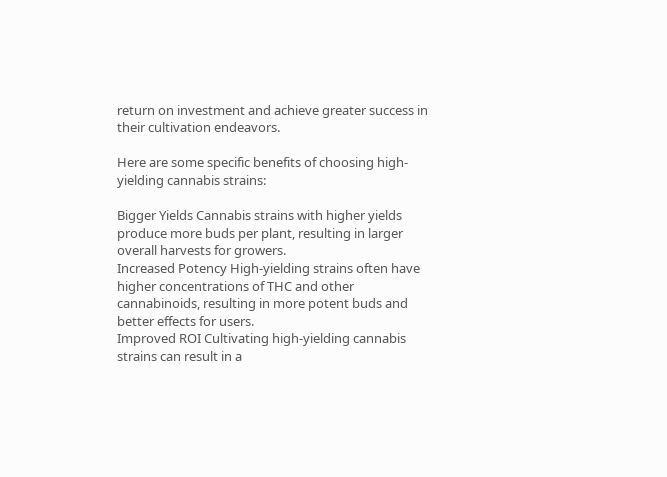return on investment and achieve greater success in their cultivation endeavors.

Here are some specific benefits of choosing high-yielding cannabis strains:

Bigger Yields Cannabis strains with higher yields produce more buds per plant, resulting in larger overall harvests for growers.
Increased Potency High-yielding strains often have higher concentrations of THC and other cannabinoids, resulting in more potent buds and better effects for users.
Improved ROI Cultivating high-yielding cannabis strains can result in a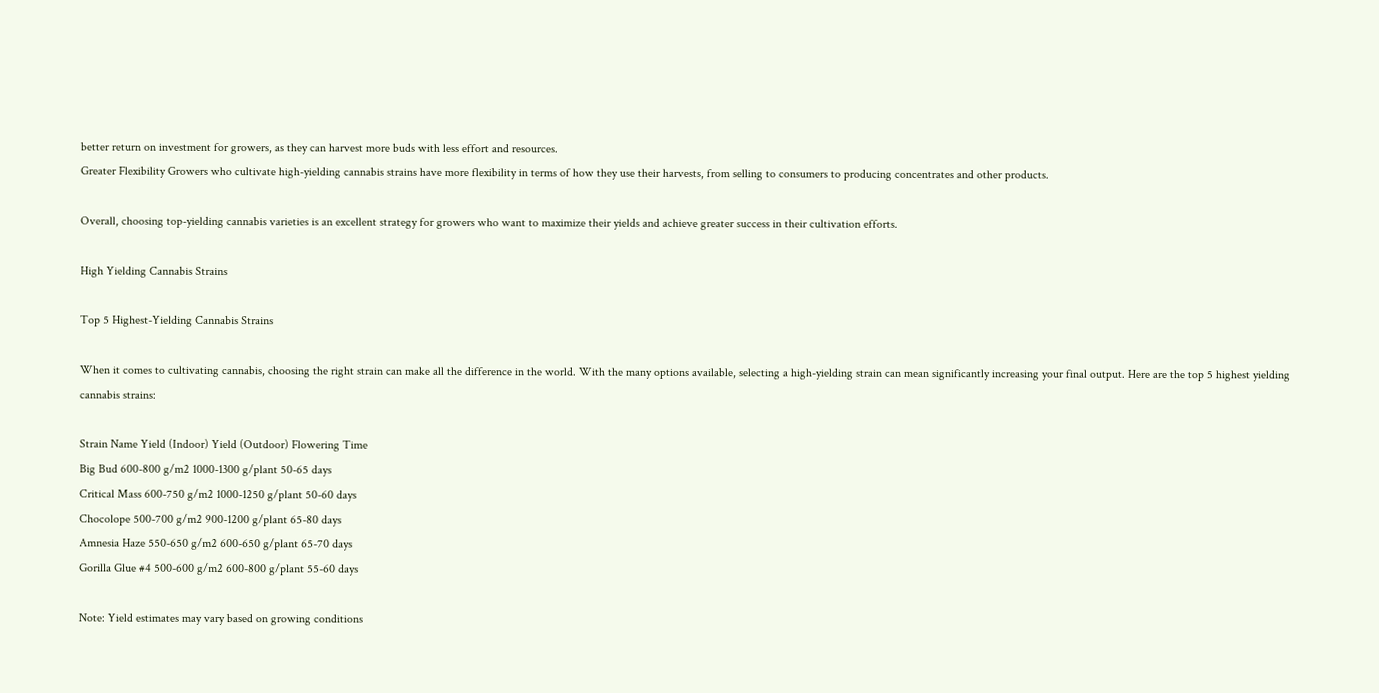better return on investment for growers, as they can harvest more buds with less effort and resources.
Greater Flexibility Growers who cultivate high-yielding cannabis strains have more flexibility in terms of how they use their harvests, from selling to consumers to producing concentrates and other products.

Overall, choosing top-yielding cannabis varieties is an excellent strategy for growers who want to maximize their yields and achieve greater success in their cultivation efforts.

High Yielding Cannabis Strains

Top 5 Highest-Yielding Cannabis Strains

When it comes to cultivating cannabis, choosing the right strain can make all the difference in the world. With the many options available, selecting a high-yielding strain can mean significantly increasing your final output. Here are the top 5 highest yielding cannabis strains:

Strain Name Yield (Indoor) Yield (Outdoor) Flowering Time
Big Bud 600-800 g/m2 1000-1300 g/plant 50-65 days
Critical Mass 600-750 g/m2 1000-1250 g/plant 50-60 days
Chocolope 500-700 g/m2 900-1200 g/plant 65-80 days
Amnesia Haze 550-650 g/m2 600-650 g/plant 65-70 days
Gorilla Glue #4 500-600 g/m2 600-800 g/plant 55-60 days

Note: Yield estimates may vary based on growing conditions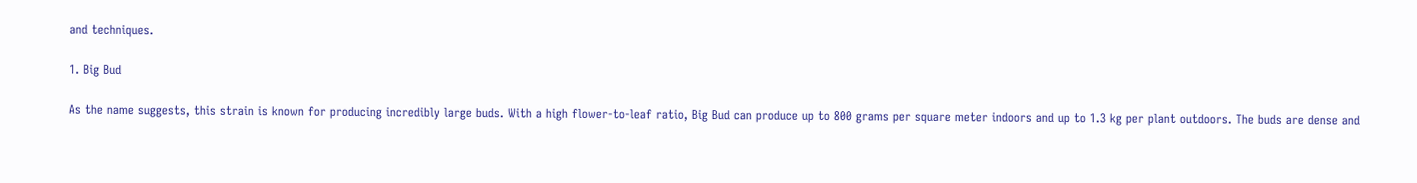and techniques.

1. Big Bud

As the name suggests, this strain is known for producing incredibly large buds. With a high flower-to-leaf ratio, Big Bud can produce up to 800 grams per square meter indoors and up to 1.3 kg per plant outdoors. The buds are dense and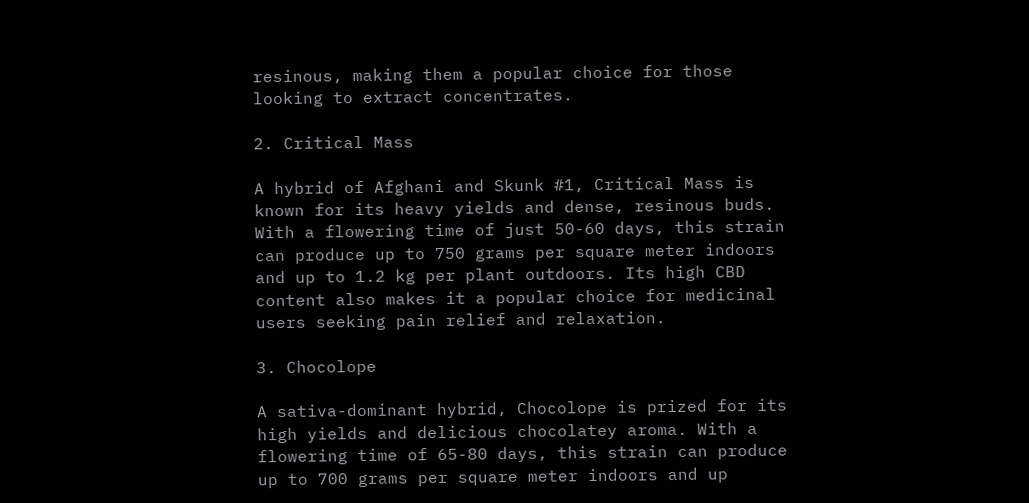resinous, making them a popular choice for those looking to extract concentrates.

2. Critical Mass

A hybrid of Afghani and Skunk #1, Critical Mass is known for its heavy yields and dense, resinous buds. With a flowering time of just 50-60 days, this strain can produce up to 750 grams per square meter indoors and up to 1.2 kg per plant outdoors. Its high CBD content also makes it a popular choice for medicinal users seeking pain relief and relaxation.

3. Chocolope

A sativa-dominant hybrid, Chocolope is prized for its high yields and delicious chocolatey aroma. With a flowering time of 65-80 days, this strain can produce up to 700 grams per square meter indoors and up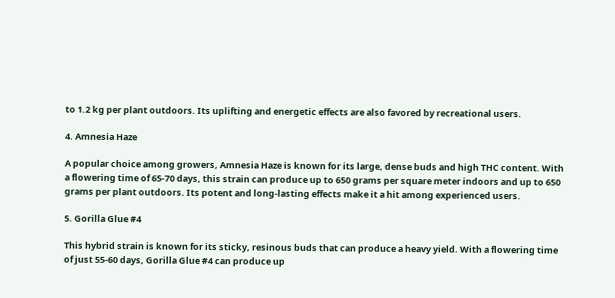to 1.2 kg per plant outdoors. Its uplifting and energetic effects are also favored by recreational users.

4. Amnesia Haze

A popular choice among growers, Amnesia Haze is known for its large, dense buds and high THC content. With a flowering time of 65-70 days, this strain can produce up to 650 grams per square meter indoors and up to 650 grams per plant outdoors. Its potent and long-lasting effects make it a hit among experienced users.

5. Gorilla Glue #4

This hybrid strain is known for its sticky, resinous buds that can produce a heavy yield. With a flowering time of just 55-60 days, Gorilla Glue #4 can produce up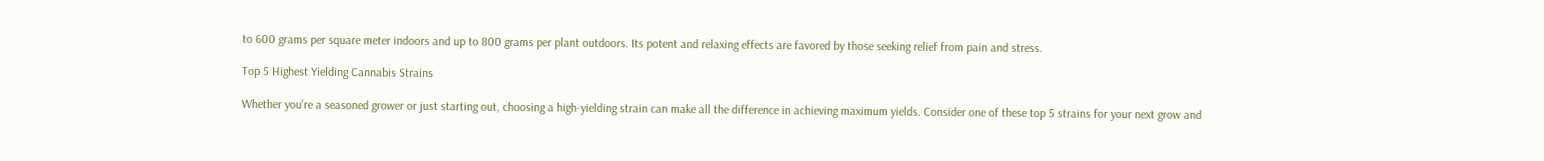to 600 grams per square meter indoors and up to 800 grams per plant outdoors. Its potent and relaxing effects are favored by those seeking relief from pain and stress.

Top 5 Highest Yielding Cannabis Strains

Whether you’re a seasoned grower or just starting out, choosing a high-yielding strain can make all the difference in achieving maximum yields. Consider one of these top 5 strains for your next grow and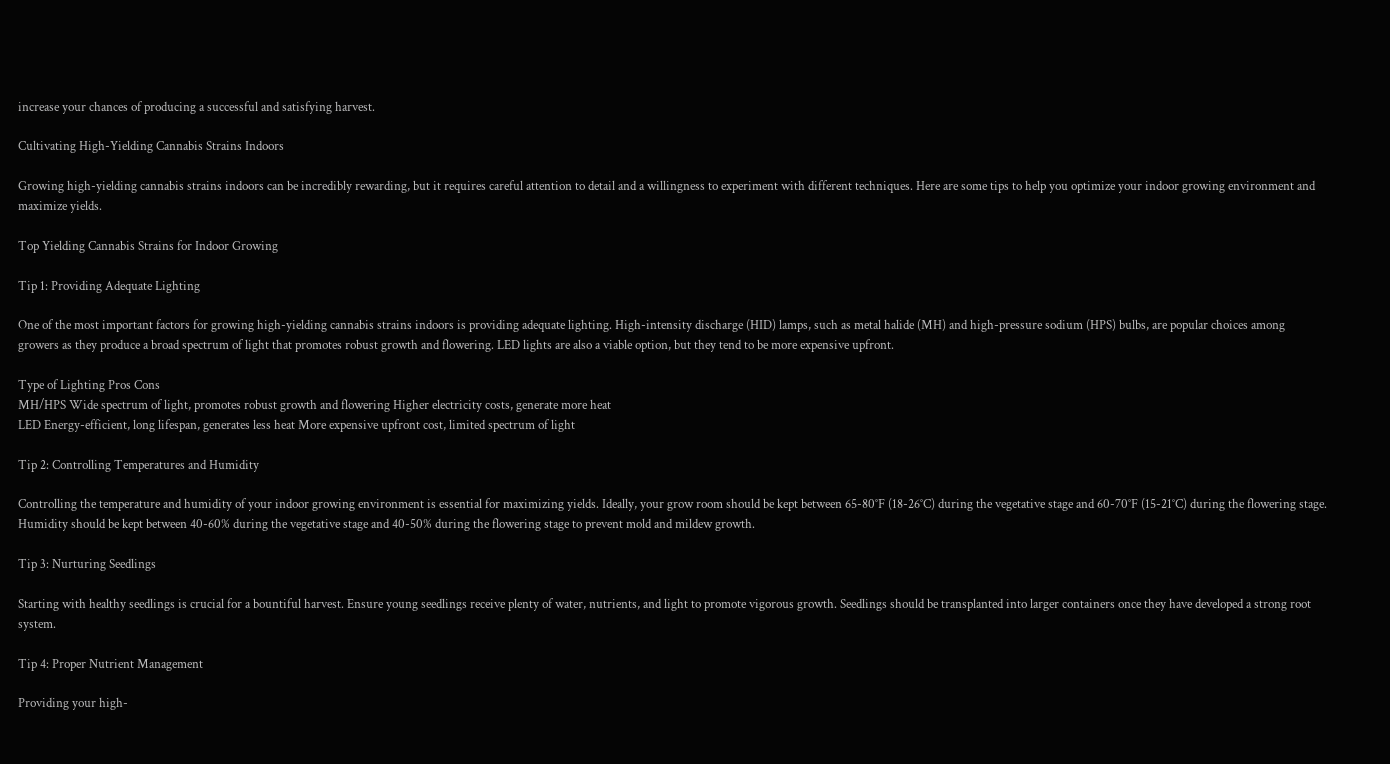increase your chances of producing a successful and satisfying harvest.

Cultivating High-Yielding Cannabis Strains Indoors

Growing high-yielding cannabis strains indoors can be incredibly rewarding, but it requires careful attention to detail and a willingness to experiment with different techniques. Here are some tips to help you optimize your indoor growing environment and maximize yields.

Top Yielding Cannabis Strains for Indoor Growing

Tip 1: Providing Adequate Lighting

One of the most important factors for growing high-yielding cannabis strains indoors is providing adequate lighting. High-intensity discharge (HID) lamps, such as metal halide (MH) and high-pressure sodium (HPS) bulbs, are popular choices among growers as they produce a broad spectrum of light that promotes robust growth and flowering. LED lights are also a viable option, but they tend to be more expensive upfront.

Type of Lighting Pros Cons
MH/HPS Wide spectrum of light, promotes robust growth and flowering Higher electricity costs, generate more heat
LED Energy-efficient, long lifespan, generates less heat More expensive upfront cost, limited spectrum of light

Tip 2: Controlling Temperatures and Humidity

Controlling the temperature and humidity of your indoor growing environment is essential for maximizing yields. Ideally, your grow room should be kept between 65-80°F (18-26°C) during the vegetative stage and 60-70°F (15-21°C) during the flowering stage. Humidity should be kept between 40-60% during the vegetative stage and 40-50% during the flowering stage to prevent mold and mildew growth.

Tip 3: Nurturing Seedlings

Starting with healthy seedlings is crucial for a bountiful harvest. Ensure young seedlings receive plenty of water, nutrients, and light to promote vigorous growth. Seedlings should be transplanted into larger containers once they have developed a strong root system.

Tip 4: Proper Nutrient Management

Providing your high-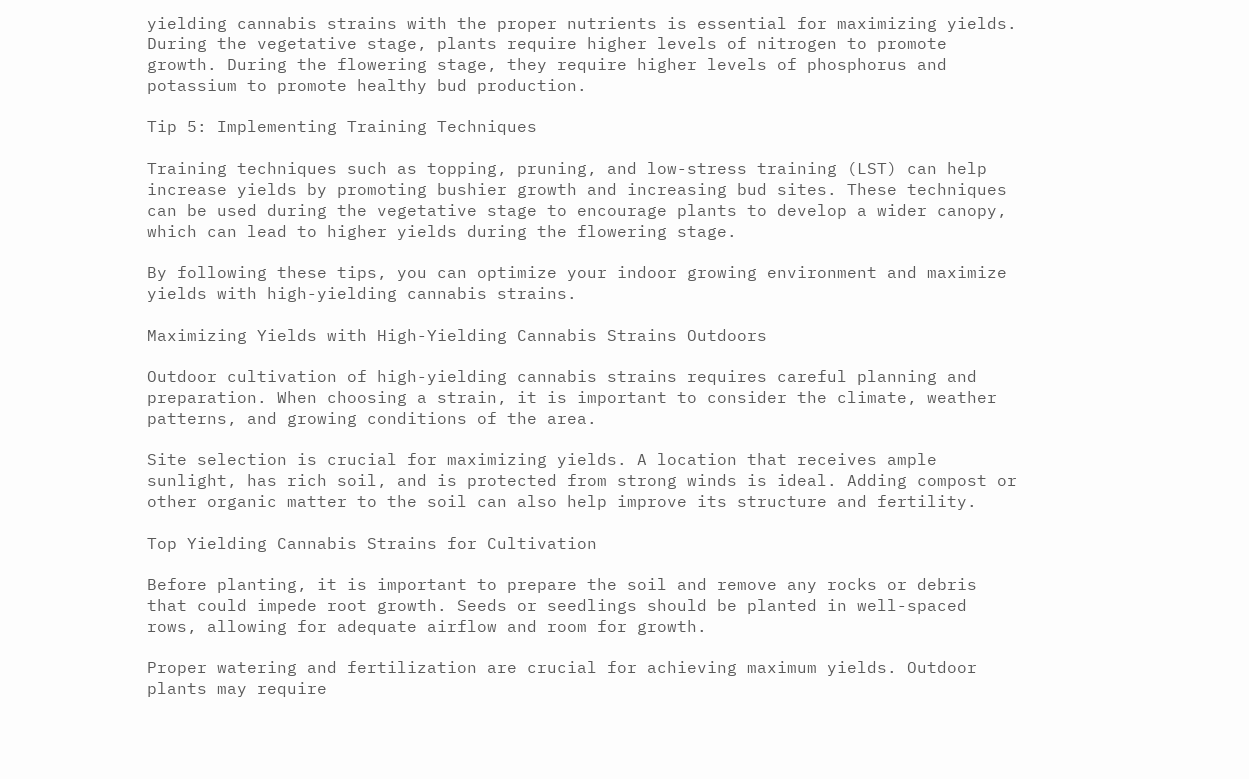yielding cannabis strains with the proper nutrients is essential for maximizing yields. During the vegetative stage, plants require higher levels of nitrogen to promote growth. During the flowering stage, they require higher levels of phosphorus and potassium to promote healthy bud production.

Tip 5: Implementing Training Techniques

Training techniques such as topping, pruning, and low-stress training (LST) can help increase yields by promoting bushier growth and increasing bud sites. These techniques can be used during the vegetative stage to encourage plants to develop a wider canopy, which can lead to higher yields during the flowering stage.

By following these tips, you can optimize your indoor growing environment and maximize yields with high-yielding cannabis strains.

Maximizing Yields with High-Yielding Cannabis Strains Outdoors

Outdoor cultivation of high-yielding cannabis strains requires careful planning and preparation. When choosing a strain, it is important to consider the climate, weather patterns, and growing conditions of the area.

Site selection is crucial for maximizing yields. A location that receives ample sunlight, has rich soil, and is protected from strong winds is ideal. Adding compost or other organic matter to the soil can also help improve its structure and fertility.

Top Yielding Cannabis Strains for Cultivation

Before planting, it is important to prepare the soil and remove any rocks or debris that could impede root growth. Seeds or seedlings should be planted in well-spaced rows, allowing for adequate airflow and room for growth.

Proper watering and fertilization are crucial for achieving maximum yields. Outdoor plants may require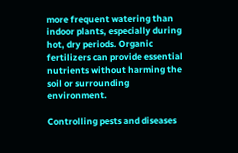more frequent watering than indoor plants, especially during hot, dry periods. Organic fertilizers can provide essential nutrients without harming the soil or surrounding environment.

Controlling pests and diseases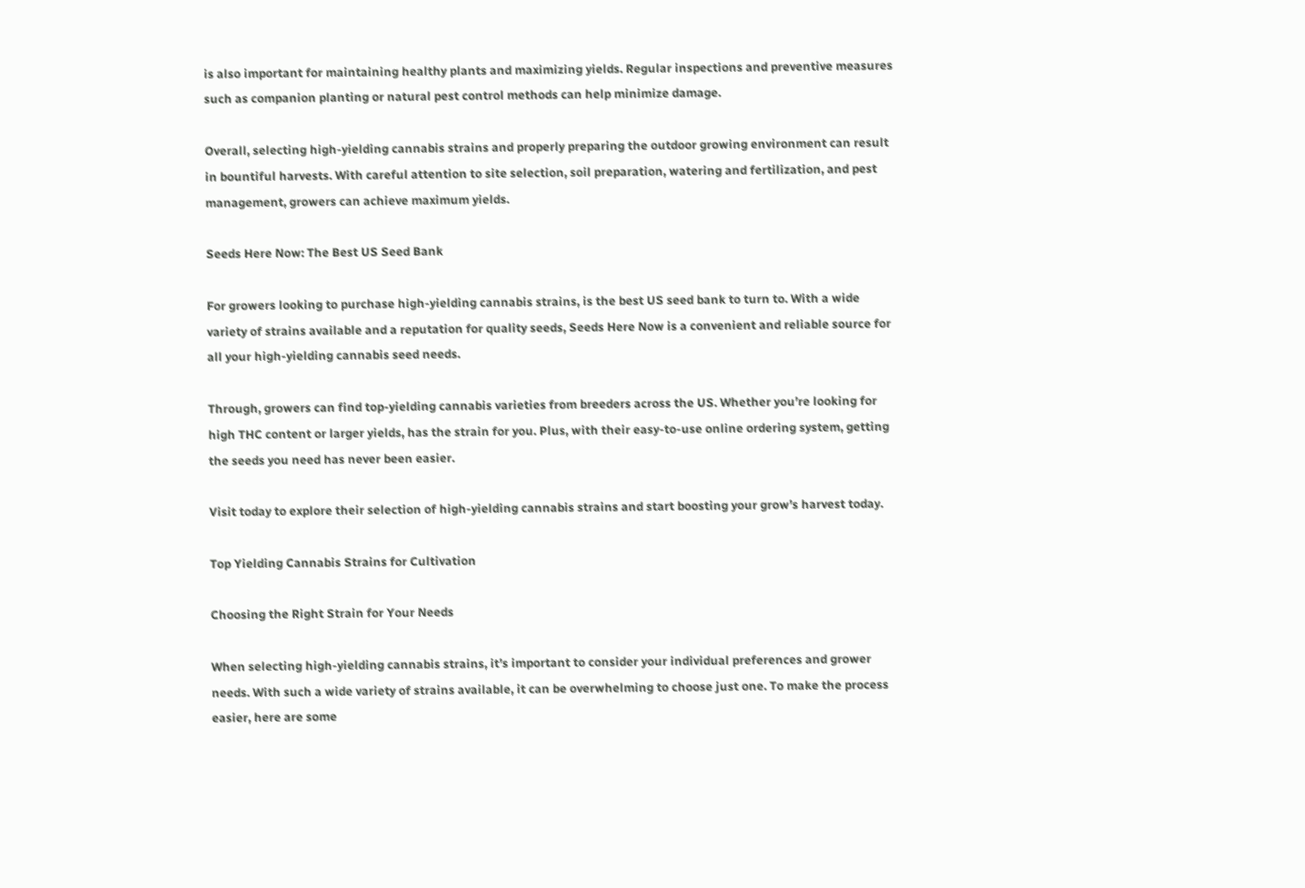is also important for maintaining healthy plants and maximizing yields. Regular inspections and preventive measures such as companion planting or natural pest control methods can help minimize damage.

Overall, selecting high-yielding cannabis strains and properly preparing the outdoor growing environment can result in bountiful harvests. With careful attention to site selection, soil preparation, watering and fertilization, and pest management, growers can achieve maximum yields.

Seeds Here Now: The Best US Seed Bank

For growers looking to purchase high-yielding cannabis strains, is the best US seed bank to turn to. With a wide variety of strains available and a reputation for quality seeds, Seeds Here Now is a convenient and reliable source for all your high-yielding cannabis seed needs.

Through, growers can find top-yielding cannabis varieties from breeders across the US. Whether you’re looking for high THC content or larger yields, has the strain for you. Plus, with their easy-to-use online ordering system, getting the seeds you need has never been easier.

Visit today to explore their selection of high-yielding cannabis strains and start boosting your grow’s harvest today.

Top Yielding Cannabis Strains for Cultivation

Choosing the Right Strain for Your Needs

When selecting high-yielding cannabis strains, it’s important to consider your individual preferences and grower needs. With such a wide variety of strains available, it can be overwhelming to choose just one. To make the process easier, here are some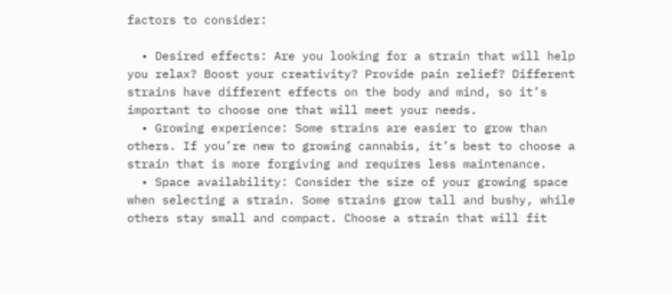factors to consider:

  • Desired effects: Are you looking for a strain that will help you relax? Boost your creativity? Provide pain relief? Different strains have different effects on the body and mind, so it’s important to choose one that will meet your needs.
  • Growing experience: Some strains are easier to grow than others. If you’re new to growing cannabis, it’s best to choose a strain that is more forgiving and requires less maintenance.
  • Space availability: Consider the size of your growing space when selecting a strain. Some strains grow tall and bushy, while others stay small and compact. Choose a strain that will fit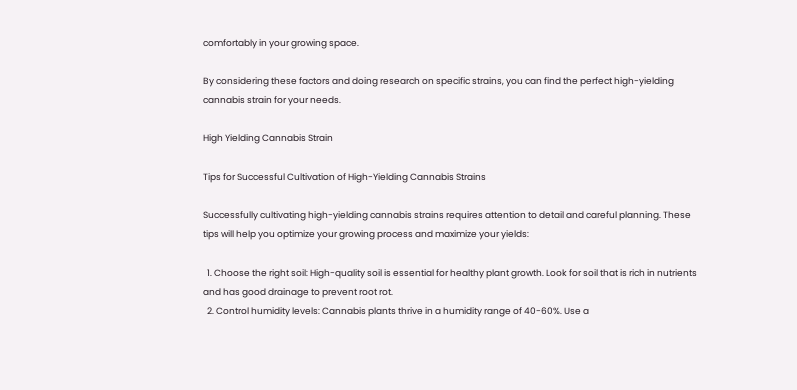comfortably in your growing space.

By considering these factors and doing research on specific strains, you can find the perfect high-yielding cannabis strain for your needs.

High Yielding Cannabis Strain

Tips for Successful Cultivation of High-Yielding Cannabis Strains

Successfully cultivating high-yielding cannabis strains requires attention to detail and careful planning. These tips will help you optimize your growing process and maximize your yields:

  1. Choose the right soil: High-quality soil is essential for healthy plant growth. Look for soil that is rich in nutrients and has good drainage to prevent root rot.
  2. Control humidity levels: Cannabis plants thrive in a humidity range of 40-60%. Use a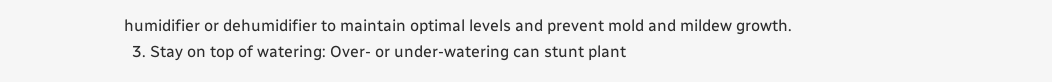humidifier or dehumidifier to maintain optimal levels and prevent mold and mildew growth.
  3. Stay on top of watering: Over- or under-watering can stunt plant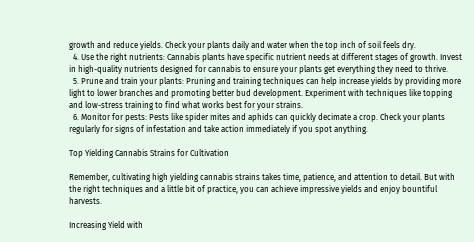growth and reduce yields. Check your plants daily and water when the top inch of soil feels dry.
  4. Use the right nutrients: Cannabis plants have specific nutrient needs at different stages of growth. Invest in high-quality nutrients designed for cannabis to ensure your plants get everything they need to thrive.
  5. Prune and train your plants: Pruning and training techniques can help increase yields by providing more light to lower branches and promoting better bud development. Experiment with techniques like topping and low-stress training to find what works best for your strains.
  6. Monitor for pests: Pests like spider mites and aphids can quickly decimate a crop. Check your plants regularly for signs of infestation and take action immediately if you spot anything.

Top Yielding Cannabis Strains for Cultivation

Remember, cultivating high yielding cannabis strains takes time, patience, and attention to detail. But with the right techniques and a little bit of practice, you can achieve impressive yields and enjoy bountiful harvests.

Increasing Yield with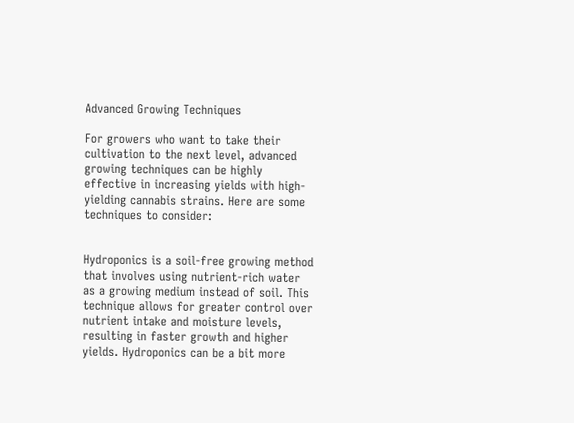Advanced Growing Techniques

For growers who want to take their cultivation to the next level, advanced growing techniques can be highly effective in increasing yields with high-yielding cannabis strains. Here are some techniques to consider:


Hydroponics is a soil-free growing method that involves using nutrient-rich water as a growing medium instead of soil. This technique allows for greater control over nutrient intake and moisture levels, resulting in faster growth and higher yields. Hydroponics can be a bit more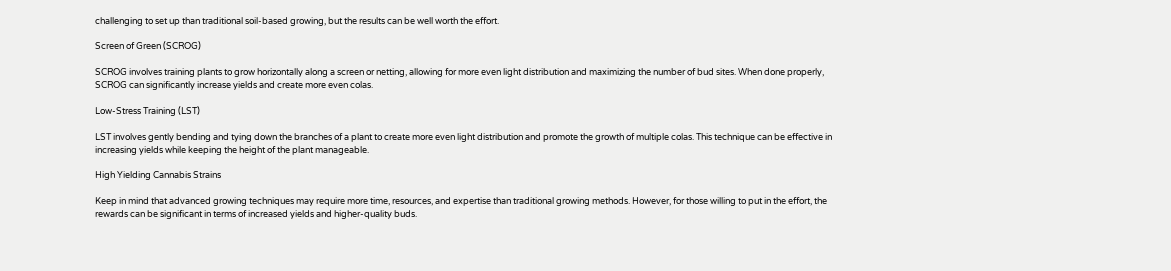challenging to set up than traditional soil-based growing, but the results can be well worth the effort.

Screen of Green (SCROG)

SCROG involves training plants to grow horizontally along a screen or netting, allowing for more even light distribution and maximizing the number of bud sites. When done properly, SCROG can significantly increase yields and create more even colas.

Low-Stress Training (LST)

LST involves gently bending and tying down the branches of a plant to create more even light distribution and promote the growth of multiple colas. This technique can be effective in increasing yields while keeping the height of the plant manageable.

High Yielding Cannabis Strains

Keep in mind that advanced growing techniques may require more time, resources, and expertise than traditional growing methods. However, for those willing to put in the effort, the rewards can be significant in terms of increased yields and higher-quality buds.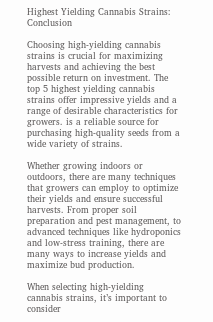Highest Yielding Cannabis Strains: Conclusion

Choosing high-yielding cannabis strains is crucial for maximizing harvests and achieving the best possible return on investment. The top 5 highest yielding cannabis strains offer impressive yields and a range of desirable characteristics for growers. is a reliable source for purchasing high-quality seeds from a wide variety of strains.

Whether growing indoors or outdoors, there are many techniques that growers can employ to optimize their yields and ensure successful harvests. From proper soil preparation and pest management, to advanced techniques like hydroponics and low-stress training, there are many ways to increase yields and maximize bud production.

When selecting high-yielding cannabis strains, it’s important to consider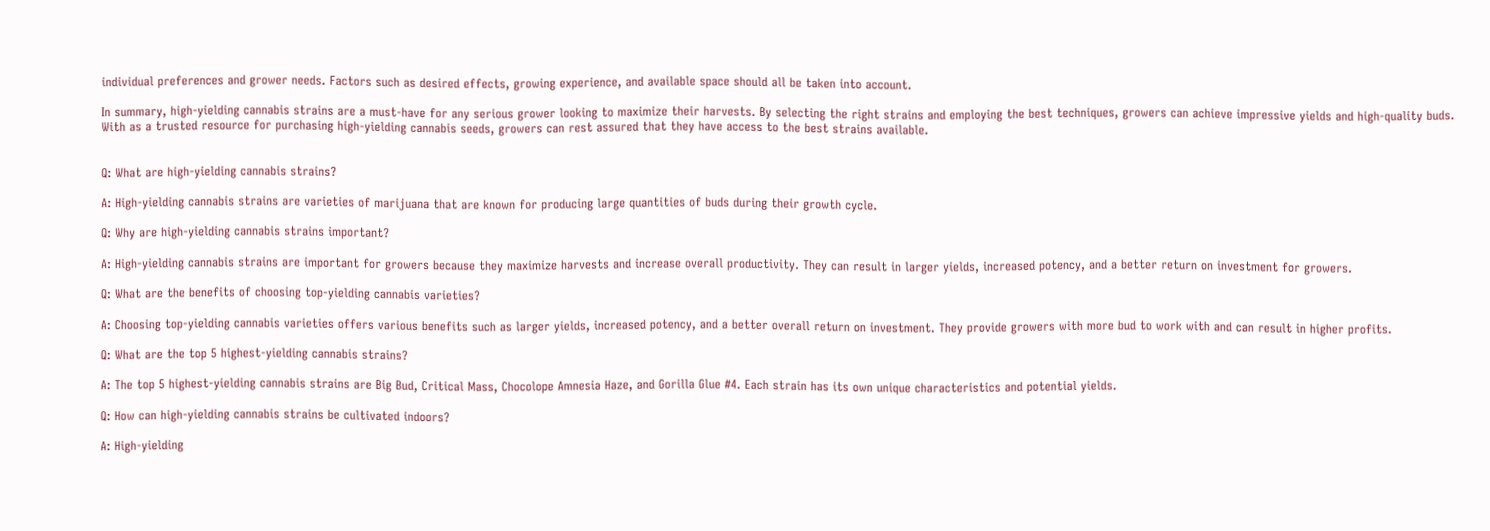individual preferences and grower needs. Factors such as desired effects, growing experience, and available space should all be taken into account.

In summary, high-yielding cannabis strains are a must-have for any serious grower looking to maximize their harvests. By selecting the right strains and employing the best techniques, growers can achieve impressive yields and high-quality buds. With as a trusted resource for purchasing high-yielding cannabis seeds, growers can rest assured that they have access to the best strains available.


Q: What are high-yielding cannabis strains?

A: High-yielding cannabis strains are varieties of marijuana that are known for producing large quantities of buds during their growth cycle.

Q: Why are high-yielding cannabis strains important?

A: High-yielding cannabis strains are important for growers because they maximize harvests and increase overall productivity. They can result in larger yields, increased potency, and a better return on investment for growers.

Q: What are the benefits of choosing top-yielding cannabis varieties?

A: Choosing top-yielding cannabis varieties offers various benefits such as larger yields, increased potency, and a better overall return on investment. They provide growers with more bud to work with and can result in higher profits.

Q: What are the top 5 highest-yielding cannabis strains?

A: The top 5 highest-yielding cannabis strains are Big Bud, Critical Mass, Chocolope Amnesia Haze, and Gorilla Glue #4. Each strain has its own unique characteristics and potential yields.

Q: How can high-yielding cannabis strains be cultivated indoors?

A: High-yielding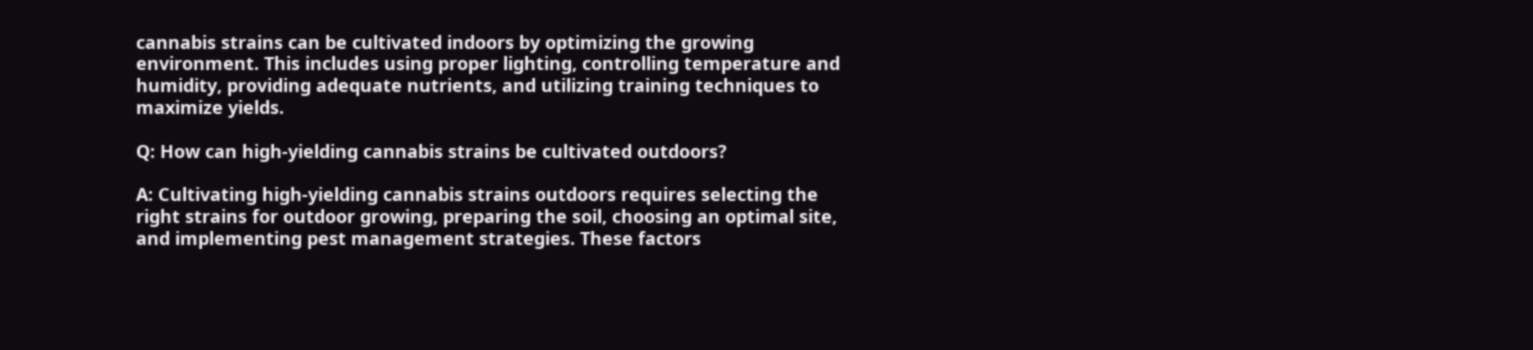cannabis strains can be cultivated indoors by optimizing the growing environment. This includes using proper lighting, controlling temperature and humidity, providing adequate nutrients, and utilizing training techniques to maximize yields.

Q: How can high-yielding cannabis strains be cultivated outdoors?

A: Cultivating high-yielding cannabis strains outdoors requires selecting the right strains for outdoor growing, preparing the soil, choosing an optimal site, and implementing pest management strategies. These factors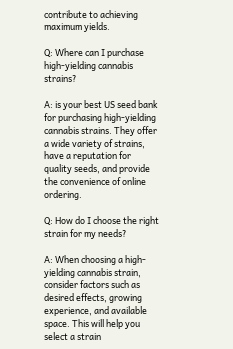contribute to achieving maximum yields.

Q: Where can I purchase high-yielding cannabis strains?

A: is your best US seed bank for purchasing high-yielding cannabis strains. They offer a wide variety of strains, have a reputation for quality seeds, and provide the convenience of online ordering.

Q: How do I choose the right strain for my needs?

A: When choosing a high-yielding cannabis strain, consider factors such as desired effects, growing experience, and available space. This will help you select a strain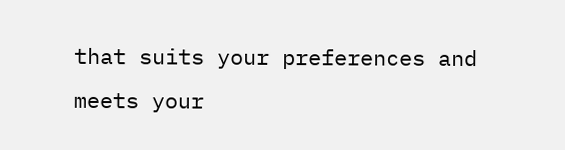that suits your preferences and meets your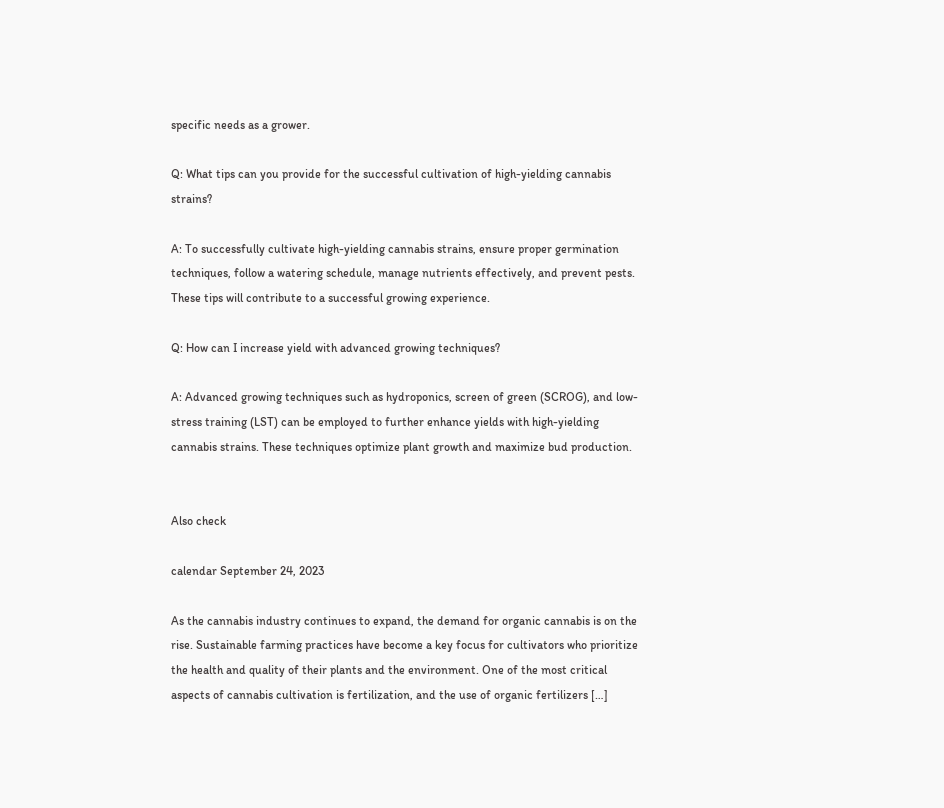specific needs as a grower.

Q: What tips can you provide for the successful cultivation of high-yielding cannabis strains?

A: To successfully cultivate high-yielding cannabis strains, ensure proper germination techniques, follow a watering schedule, manage nutrients effectively, and prevent pests. These tips will contribute to a successful growing experience.

Q: How can I increase yield with advanced growing techniques?

A: Advanced growing techniques such as hydroponics, screen of green (SCROG), and low-stress training (LST) can be employed to further enhance yields with high-yielding cannabis strains. These techniques optimize plant growth and maximize bud production.


Also check

calendar September 24, 2023

As the cannabis industry continues to expand, the demand for organic cannabis is on the rise. Sustainable farming practices have become a key focus for cultivators who prioritize the health and quality of their plants and the environment. One of the most critical aspects of cannabis cultivation is fertilization, and the use of organic fertilizers […]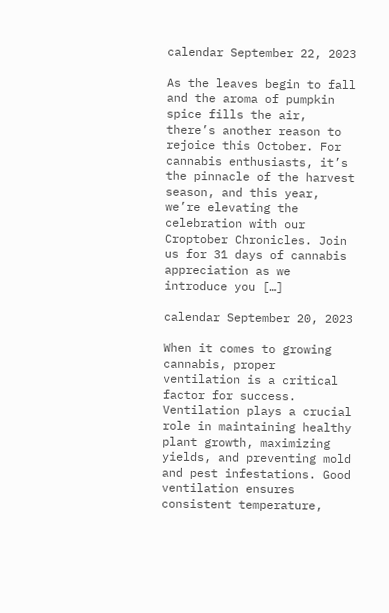calendar September 22, 2023

As the leaves begin to fall and the aroma of pumpkin spice fills the air, there’s another reason to rejoice this October. For cannabis enthusiasts, it’s the pinnacle of the harvest season, and this year, we’re elevating the celebration with our Croptober Chronicles. Join us for 31 days of cannabis appreciation as we introduce you […]

calendar September 20, 2023

When it comes to growing cannabis, proper ventilation is a critical factor for success. Ventilation plays a crucial role in maintaining healthy plant growth, maximizing yields, and preventing mold and pest infestations. Good ventilation ensures consistent temperature,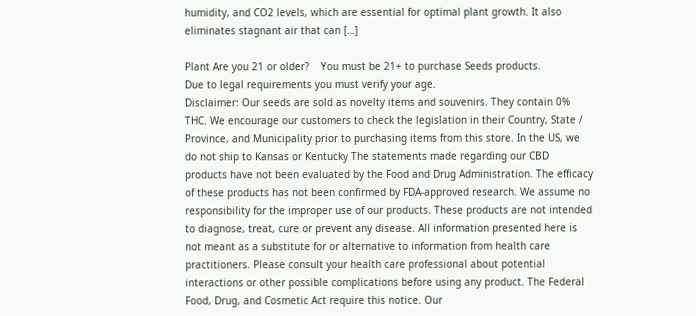humidity, and CO2 levels, which are essential for optimal plant growth. It also eliminates stagnant air that can […]

Plant Are you 21 or older?    You must be 21+ to purchase Seeds products.
Due to legal requirements you must verify your age.
Disclaimer: Our seeds are sold as novelty items and souvenirs. They contain 0% THC. We encourage our customers to check the legislation in their Country, State / Province, and Municipality prior to purchasing items from this store. In the US, we do not ship to Kansas or Kentucky The statements made regarding our CBD products have not been evaluated by the Food and Drug Administration. The efficacy of these products has not been confirmed by FDA-approved research. We assume no responsibility for the improper use of our products. These products are not intended to diagnose, treat, cure or prevent any disease. All information presented here is not meant as a substitute for or alternative to information from health care practitioners. Please consult your health care professional about potential interactions or other possible complications before using any product. The Federal Food, Drug, and Cosmetic Act require this notice. Our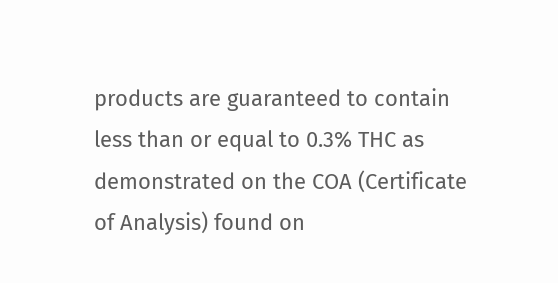products are guaranteed to contain less than or equal to 0.3% THC as demonstrated on the COA (Certificate of Analysis) found on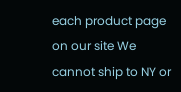each product page on our site We cannot ship to NY or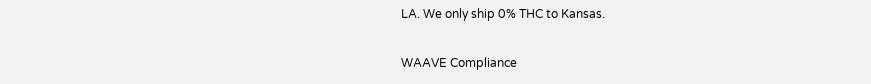LA. We only ship 0% THC to Kansas.

WAAVE Compliance